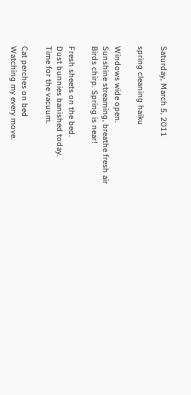Saturday, March 5, 2011

spring cleaning haiku

Windows wide open.
Sunshine streaming, breathe fresh air
Birds chirp. Spring is near!

Fresh sheets on the bed.
Dust bunnies banished today.
Time for the vacuum.

Cat perches on bed
Watching my every move.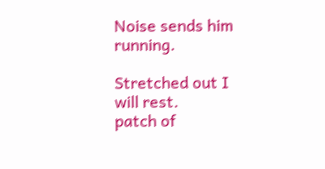Noise sends him running.

Stretched out I will rest.
patch of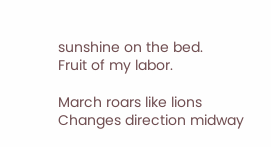sunshine on the bed.
Fruit of my labor.

March roars like lions
Changes direction midway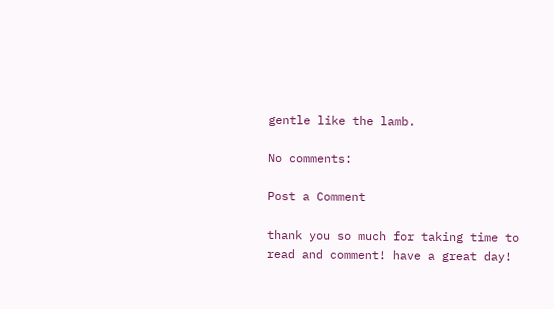gentle like the lamb.

No comments:

Post a Comment

thank you so much for taking time to read and comment! have a great day!